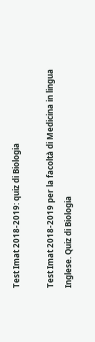Test Imat 2018-2019: quiz di Biologia

Test Imat 2018-2019 per la facoltà di Medicina in lingua Inglese. Quiz di Biologia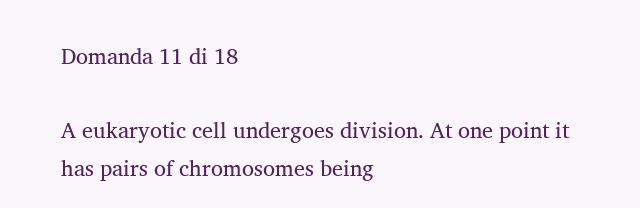Domanda 11 di 18

A eukaryotic cell undergoes division. At one point it has pairs of chromosomes being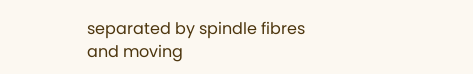separated by spindle fibres and moving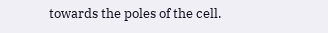towards the poles of the cell.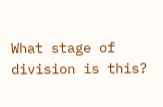What stage of division is this?